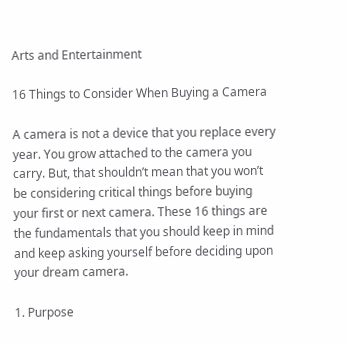Arts and Entertainment

16 Things to Consider When Buying a Camera

A camera is not a device that you replace every year. You grow attached to the camera you carry. But, that shouldn’t mean that you won’t be considering critical things before buying your first or next camera. These 16 things are the fundamentals that you should keep in mind and keep asking yourself before deciding upon your dream camera.

1. Purpose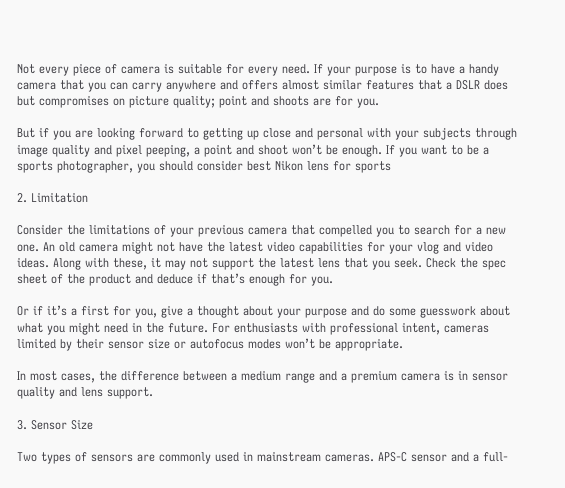Not every piece of camera is suitable for every need. If your purpose is to have a handy camera that you can carry anywhere and offers almost similar features that a DSLR does but compromises on picture quality; point and shoots are for you.

But if you are looking forward to getting up close and personal with your subjects through image quality and pixel peeping, a point and shoot won’t be enough. If you want to be a sports photographer, you should consider best Nikon lens for sports

2. Limitation

Consider the limitations of your previous camera that compelled you to search for a new one. An old camera might not have the latest video capabilities for your vlog and video ideas. Along with these, it may not support the latest lens that you seek. Check the spec sheet of the product and deduce if that’s enough for you.

Or if it’s a first for you, give a thought about your purpose and do some guesswork about what you might need in the future. For enthusiasts with professional intent, cameras limited by their sensor size or autofocus modes won’t be appropriate.

In most cases, the difference between a medium range and a premium camera is in sensor quality and lens support.

3. Sensor Size

Two types of sensors are commonly used in mainstream cameras. APS-C sensor and a full-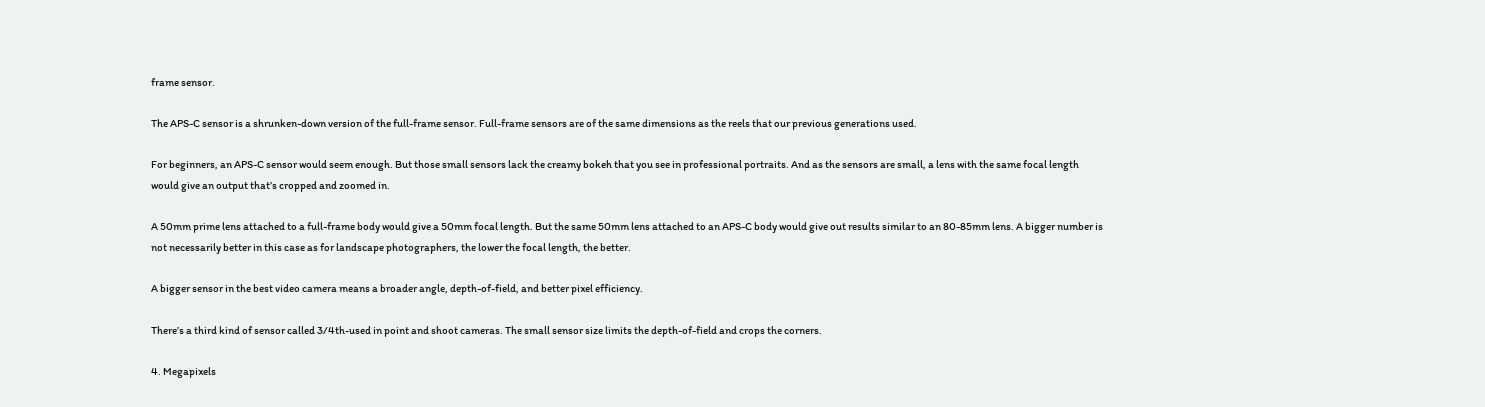frame sensor.

The APS-C sensor is a shrunken-down version of the full-frame sensor. Full-frame sensors are of the same dimensions as the reels that our previous generations used.

For beginners, an APS-C sensor would seem enough. But those small sensors lack the creamy bokeh that you see in professional portraits. And as the sensors are small, a lens with the same focal length would give an output that’s cropped and zoomed in.

A 50mm prime lens attached to a full-frame body would give a 50mm focal length. But the same 50mm lens attached to an APS-C body would give out results similar to an 80-85mm lens. A bigger number is not necessarily better in this case as for landscape photographers, the lower the focal length, the better.

A bigger sensor in the best video camera means a broader angle, depth-of-field, and better pixel efficiency.

There’s a third kind of sensor called 3/4th-used in point and shoot cameras. The small sensor size limits the depth-of-field and crops the corners.

4. Megapixels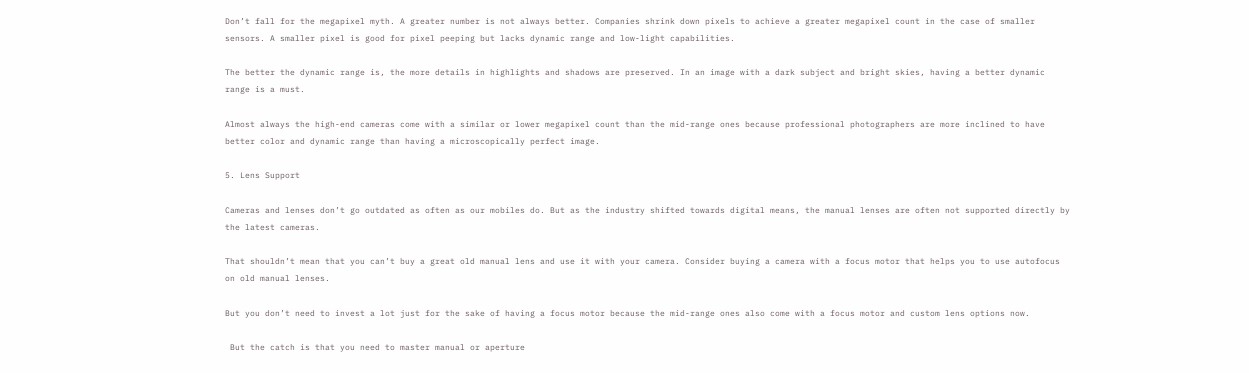Don’t fall for the megapixel myth. A greater number is not always better. Companies shrink down pixels to achieve a greater megapixel count in the case of smaller sensors. A smaller pixel is good for pixel peeping but lacks dynamic range and low-light capabilities.

The better the dynamic range is, the more details in highlights and shadows are preserved. In an image with a dark subject and bright skies, having a better dynamic range is a must.

Almost always the high-end cameras come with a similar or lower megapixel count than the mid-range ones because professional photographers are more inclined to have better color and dynamic range than having a microscopically perfect image.

5. Lens Support

Cameras and lenses don’t go outdated as often as our mobiles do. But as the industry shifted towards digital means, the manual lenses are often not supported directly by the latest cameras.

That shouldn’t mean that you can’t buy a great old manual lens and use it with your camera. Consider buying a camera with a focus motor that helps you to use autofocus on old manual lenses.

But you don’t need to invest a lot just for the sake of having a focus motor because the mid-range ones also come with a focus motor and custom lens options now.

 But the catch is that you need to master manual or aperture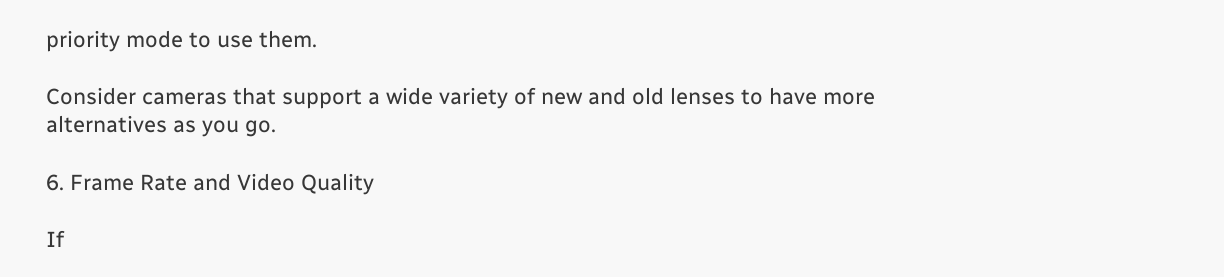priority mode to use them.

Consider cameras that support a wide variety of new and old lenses to have more alternatives as you go.

6. Frame Rate and Video Quality

If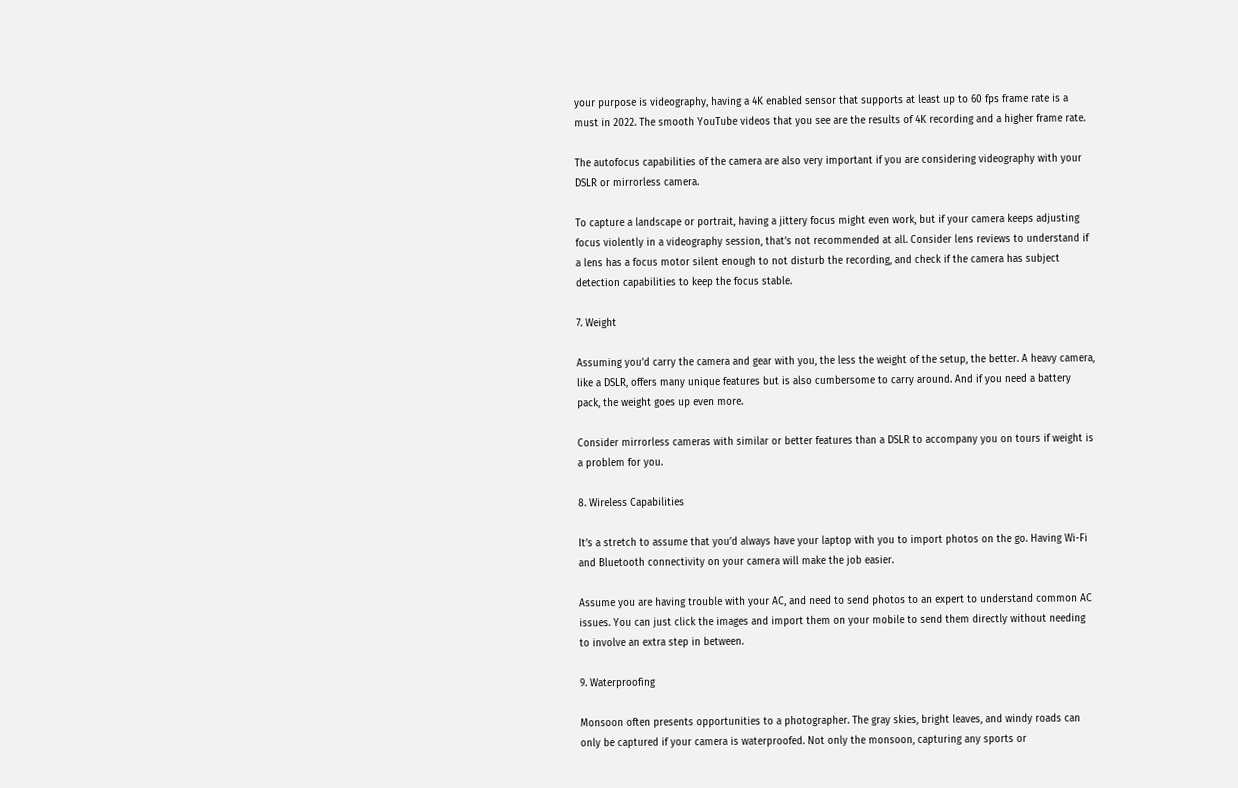your purpose is videography, having a 4K enabled sensor that supports at least up to 60 fps frame rate is a must in 2022. The smooth YouTube videos that you see are the results of 4K recording and a higher frame rate.

The autofocus capabilities of the camera are also very important if you are considering videography with your DSLR or mirrorless camera.

To capture a landscape or portrait, having a jittery focus might even work, but if your camera keeps adjusting focus violently in a videography session, that’s not recommended at all. Consider lens reviews to understand if a lens has a focus motor silent enough to not disturb the recording, and check if the camera has subject detection capabilities to keep the focus stable.

7. Weight

Assuming you’d carry the camera and gear with you, the less the weight of the setup, the better. A heavy camera, like a DSLR, offers many unique features but is also cumbersome to carry around. And if you need a battery pack, the weight goes up even more.

Consider mirrorless cameras with similar or better features than a DSLR to accompany you on tours if weight is a problem for you.

8. Wireless Capabilities

It’s a stretch to assume that you’d always have your laptop with you to import photos on the go. Having Wi-Fi and Bluetooth connectivity on your camera will make the job easier.

Assume you are having trouble with your AC, and need to send photos to an expert to understand common AC issues. You can just click the images and import them on your mobile to send them directly without needing to involve an extra step in between.

9. Waterproofing

Monsoon often presents opportunities to a photographer. The gray skies, bright leaves, and windy roads can only be captured if your camera is waterproofed. Not only the monsoon, capturing any sports or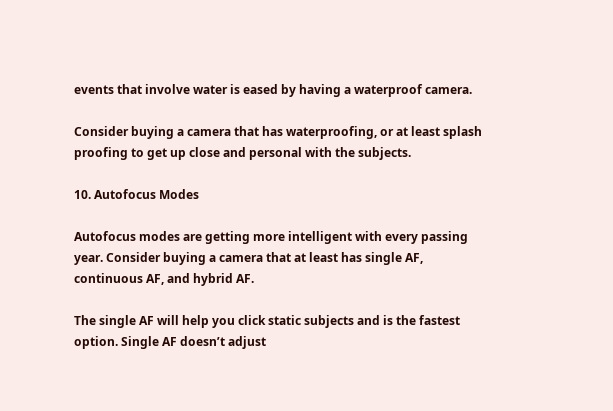events that involve water is eased by having a waterproof camera.

Consider buying a camera that has waterproofing, or at least splash proofing to get up close and personal with the subjects.

10. Autofocus Modes

Autofocus modes are getting more intelligent with every passing year. Consider buying a camera that at least has single AF, continuous AF, and hybrid AF.

The single AF will help you click static subjects and is the fastest option. Single AF doesn’t adjust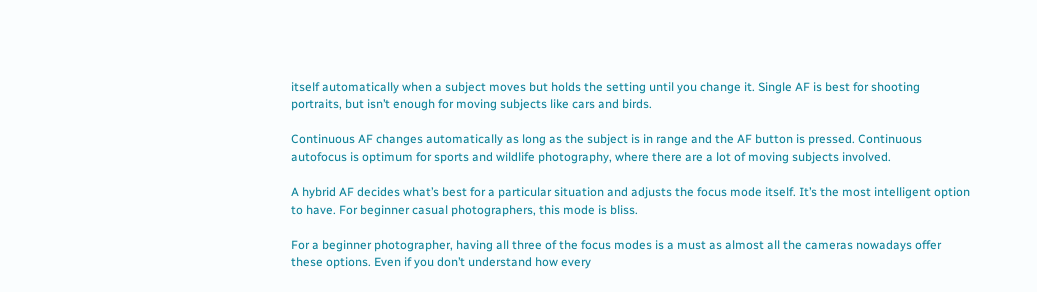itself automatically when a subject moves but holds the setting until you change it. Single AF is best for shooting portraits, but isn’t enough for moving subjects like cars and birds.

Continuous AF changes automatically as long as the subject is in range and the AF button is pressed. Continuous autofocus is optimum for sports and wildlife photography, where there are a lot of moving subjects involved.

A hybrid AF decides what’s best for a particular situation and adjusts the focus mode itself. It’s the most intelligent option to have. For beginner casual photographers, this mode is bliss.

For a beginner photographer, having all three of the focus modes is a must as almost all the cameras nowadays offer these options. Even if you don’t understand how every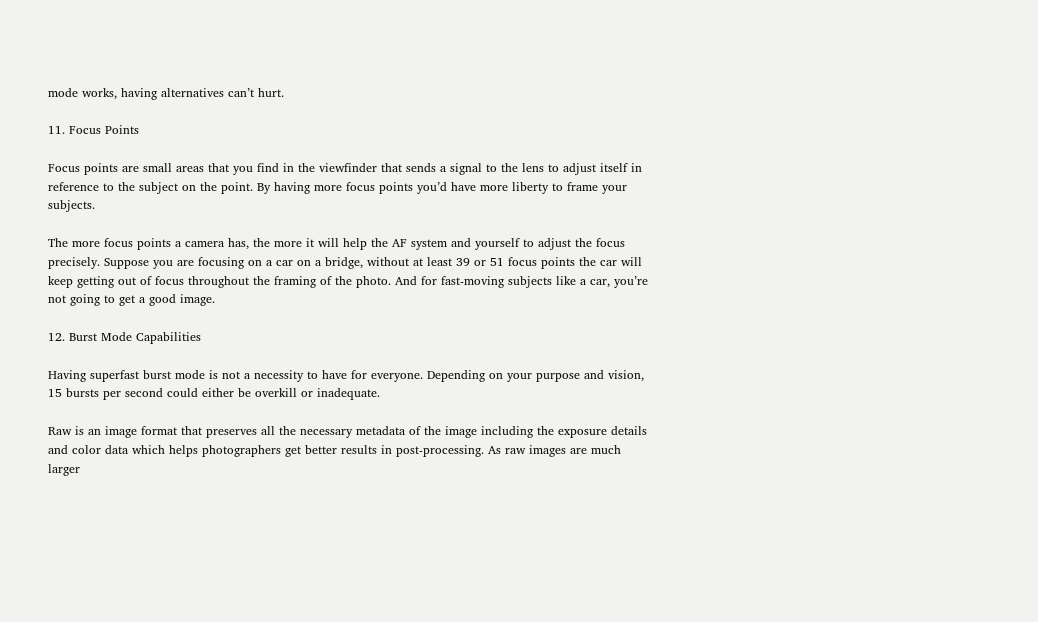mode works, having alternatives can’t hurt.

11. Focus Points

Focus points are small areas that you find in the viewfinder that sends a signal to the lens to adjust itself in reference to the subject on the point. By having more focus points you’d have more liberty to frame your subjects.

The more focus points a camera has, the more it will help the AF system and yourself to adjust the focus precisely. Suppose you are focusing on a car on a bridge, without at least 39 or 51 focus points the car will keep getting out of focus throughout the framing of the photo. And for fast-moving subjects like a car, you’re not going to get a good image.

12. Burst Mode Capabilities

Having superfast burst mode is not a necessity to have for everyone. Depending on your purpose and vision, 15 bursts per second could either be overkill or inadequate.

Raw is an image format that preserves all the necessary metadata of the image including the exposure details and color data which helps photographers get better results in post-processing. As raw images are much larger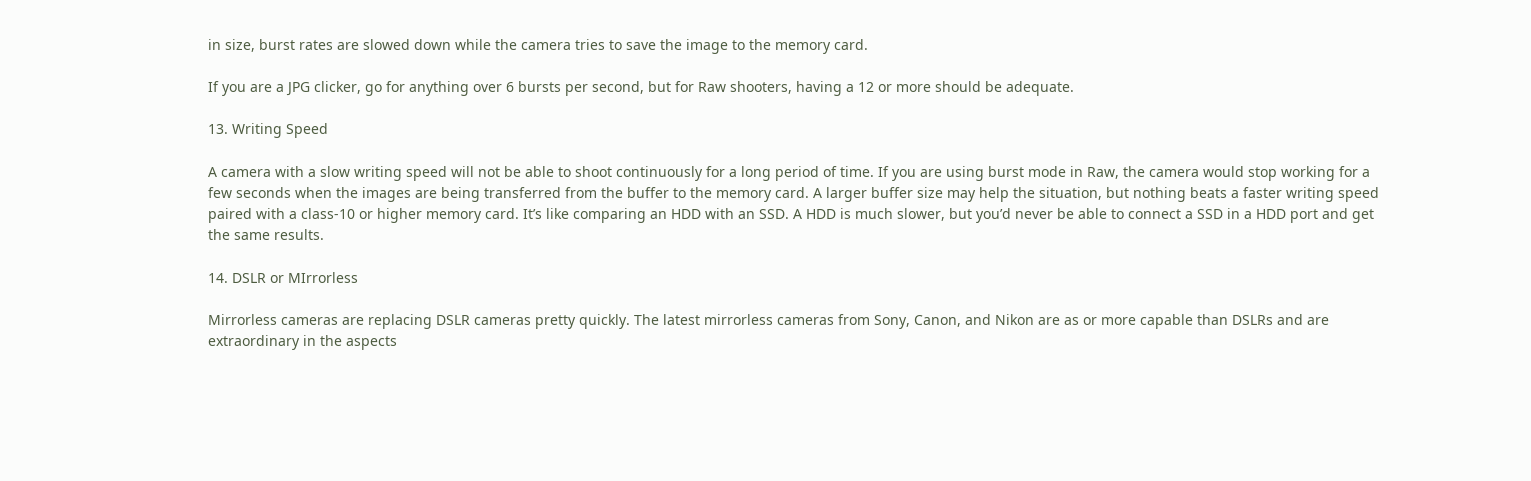in size, burst rates are slowed down while the camera tries to save the image to the memory card.

If you are a JPG clicker, go for anything over 6 bursts per second, but for Raw shooters, having a 12 or more should be adequate.

13. Writing Speed

A camera with a slow writing speed will not be able to shoot continuously for a long period of time. If you are using burst mode in Raw, the camera would stop working for a few seconds when the images are being transferred from the buffer to the memory card. A larger buffer size may help the situation, but nothing beats a faster writing speed paired with a class-10 or higher memory card. It’s like comparing an HDD with an SSD. A HDD is much slower, but you’d never be able to connect a SSD in a HDD port and get the same results.

14. DSLR or MIrrorless

Mirrorless cameras are replacing DSLR cameras pretty quickly. The latest mirrorless cameras from Sony, Canon, and Nikon are as or more capable than DSLRs and are extraordinary in the aspects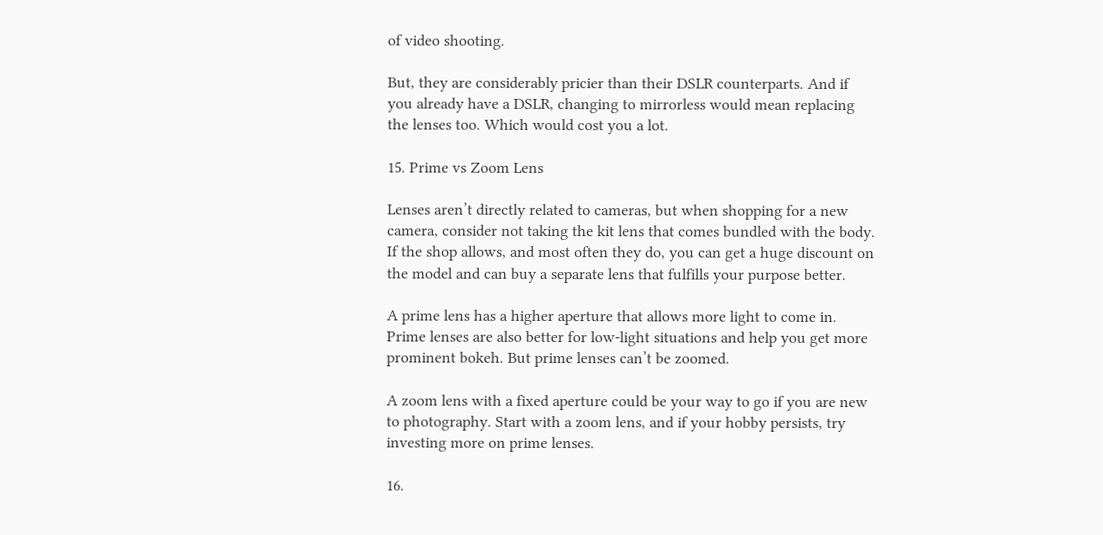of video shooting.

But, they are considerably pricier than their DSLR counterparts. And if you already have a DSLR, changing to mirrorless would mean replacing the lenses too. Which would cost you a lot.

15. Prime vs Zoom Lens

Lenses aren’t directly related to cameras, but when shopping for a new camera, consider not taking the kit lens that comes bundled with the body. If the shop allows, and most often they do, you can get a huge discount on the model and can buy a separate lens that fulfills your purpose better.

A prime lens has a higher aperture that allows more light to come in. Prime lenses are also better for low-light situations and help you get more prominent bokeh. But prime lenses can’t be zoomed.

A zoom lens with a fixed aperture could be your way to go if you are new to photography. Start with a zoom lens, and if your hobby persists, try investing more on prime lenses.

16.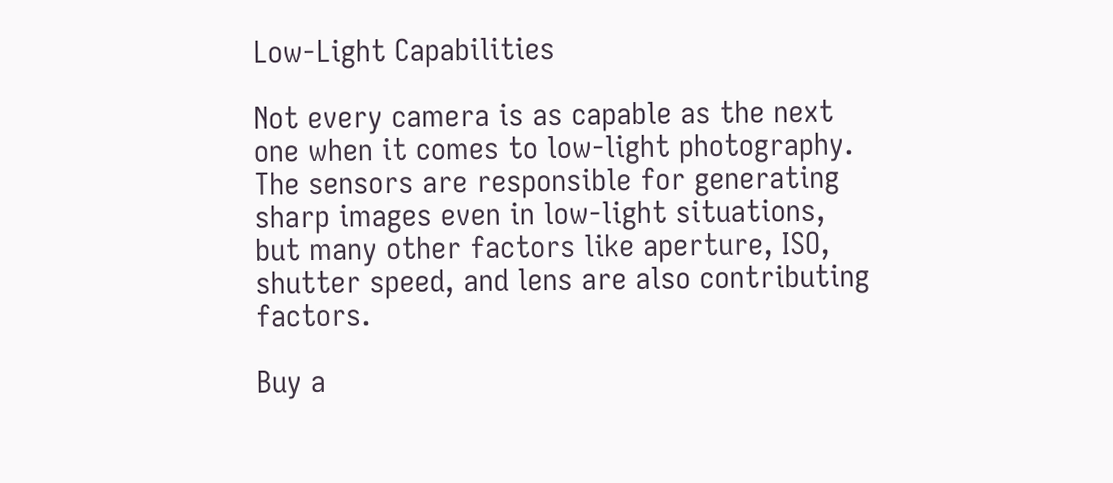Low-Light Capabilities

Not every camera is as capable as the next one when it comes to low-light photography. The sensors are responsible for generating sharp images even in low-light situations, but many other factors like aperture, ISO, shutter speed, and lens are also contributing factors.

Buy a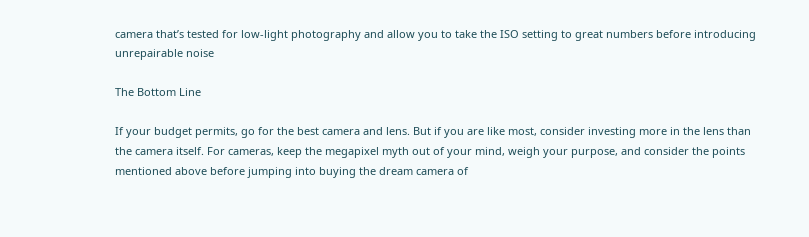camera that’s tested for low-light photography and allow you to take the ISO setting to great numbers before introducing unrepairable noise

The Bottom Line

If your budget permits, go for the best camera and lens. But if you are like most, consider investing more in the lens than the camera itself. For cameras, keep the megapixel myth out of your mind, weigh your purpose, and consider the points mentioned above before jumping into buying the dream camera of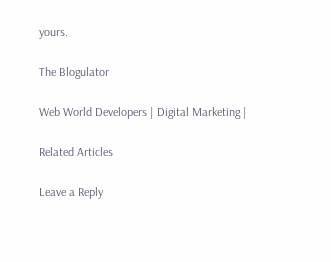yours.

The Blogulator

Web World Developers | Digital Marketing |

Related Articles

Leave a Reply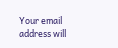Your email address will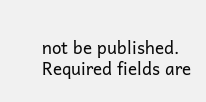not be published. Required fields are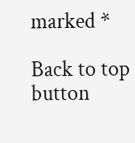marked *

Back to top button